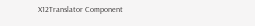X12Translator Component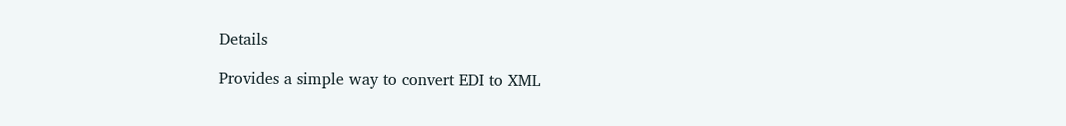Details

Provides a simple way to convert EDI to XML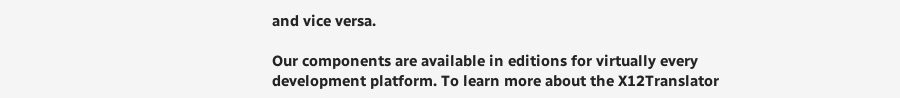and vice versa.

Our components are available in editions for virtually every development platform. To learn more about the X12Translator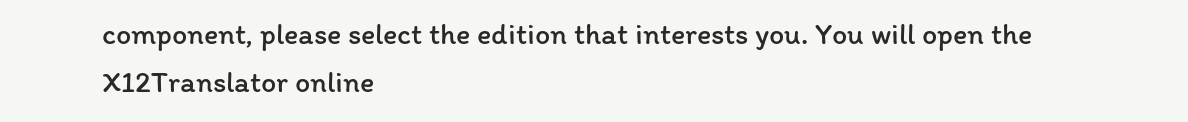component, please select the edition that interests you. You will open the X12Translator online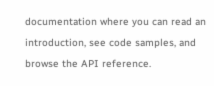documentation where you can read an introduction, see code samples, and browse the API reference.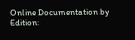Online Documentation by Edition: